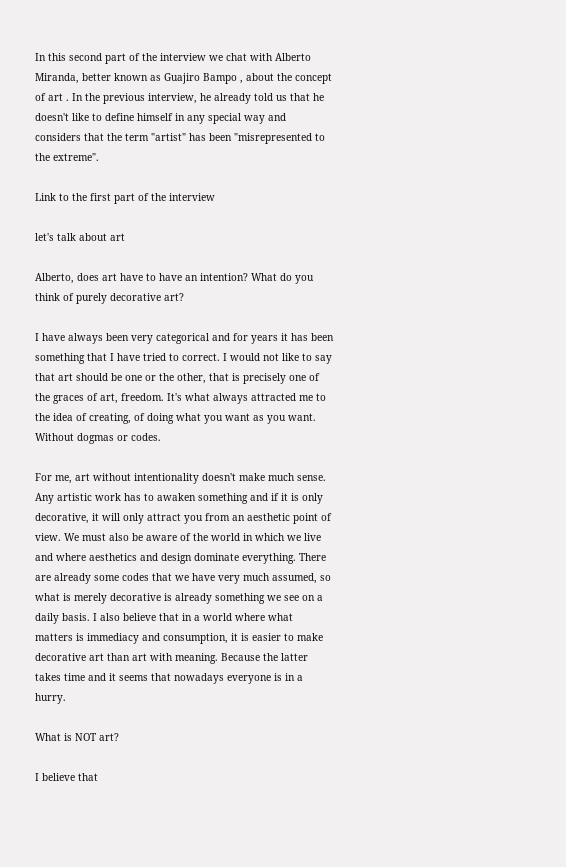In this second part of the interview we chat with Alberto Miranda, better known as Guajiro Bampo , about the concept of art . In the previous interview, he already told us that he doesn't like to define himself in any special way and considers that the term "artist" has been "misrepresented to the extreme".

Link to the first part of the interview

let's talk about art

Alberto, does art have to have an intention? What do you think of purely decorative art?

I have always been very categorical and for years it has been something that I have tried to correct. I would not like to say that art should be one or the other, that is precisely one of the graces of art, freedom. It's what always attracted me to the idea of creating, of doing what you want as you want. Without dogmas or codes.

For me, art without intentionality doesn't make much sense. Any artistic work has to awaken something and if it is only decorative, it will only attract you from an aesthetic point of view. We must also be aware of the world in which we live and where aesthetics and design dominate everything. There are already some codes that we have very much assumed, so what is merely decorative is already something we see on a daily basis. I also believe that in a world where what matters is immediacy and consumption, it is easier to make decorative art than art with meaning. Because the latter takes time and it seems that nowadays everyone is in a hurry.

What is NOT art?

I believe that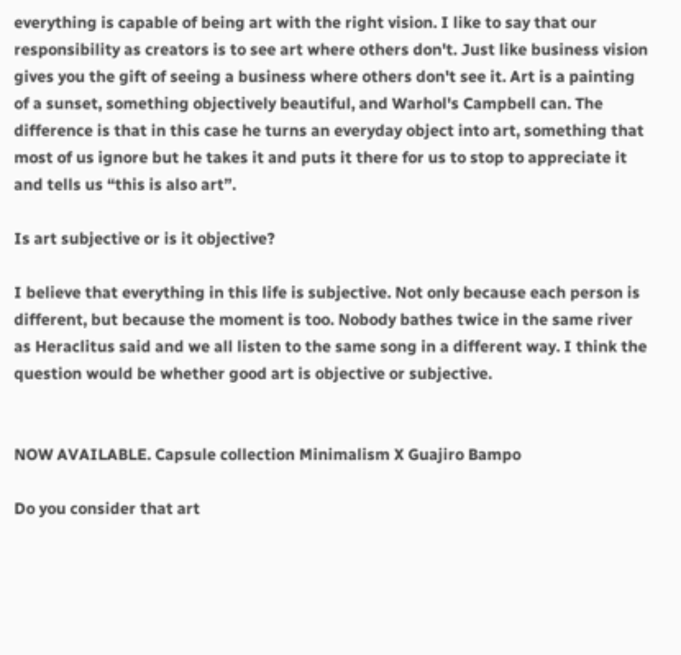everything is capable of being art with the right vision. I like to say that our responsibility as creators is to see art where others don't. Just like business vision gives you the gift of seeing a business where others don't see it. Art is a painting of a sunset, something objectively beautiful, and Warhol's Campbell can. The difference is that in this case he turns an everyday object into art, something that most of us ignore but he takes it and puts it there for us to stop to appreciate it and tells us “this is also art”.

Is art subjective or is it objective?

I believe that everything in this life is subjective. Not only because each person is different, but because the moment is too. Nobody bathes twice in the same river as Heraclitus said and we all listen to the same song in a different way. I think the question would be whether good art is objective or subjective.


NOW AVAILABLE. Capsule collection Minimalism X Guajiro Bampo

Do you consider that art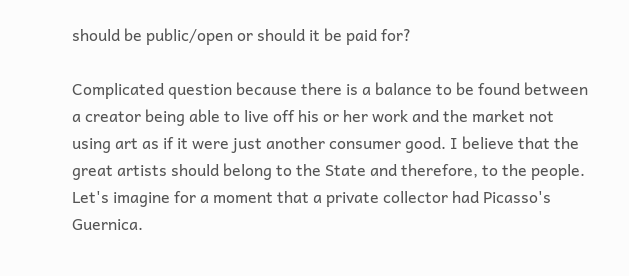should be public/open or should it be paid for?

Complicated question because there is a balance to be found between a creator being able to live off his or her work and the market not using art as if it were just another consumer good. I believe that the great artists should belong to the State and therefore, to the people. Let's imagine for a moment that a private collector had Picasso's Guernica.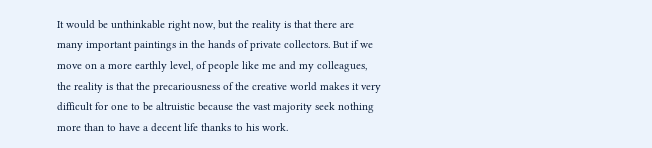It would be unthinkable right now, but the reality is that there are many important paintings in the hands of private collectors. But if we move on a more earthly level, of people like me and my colleagues, the reality is that the precariousness of the creative world makes it very difficult for one to be altruistic because the vast majority seek nothing more than to have a decent life thanks to his work.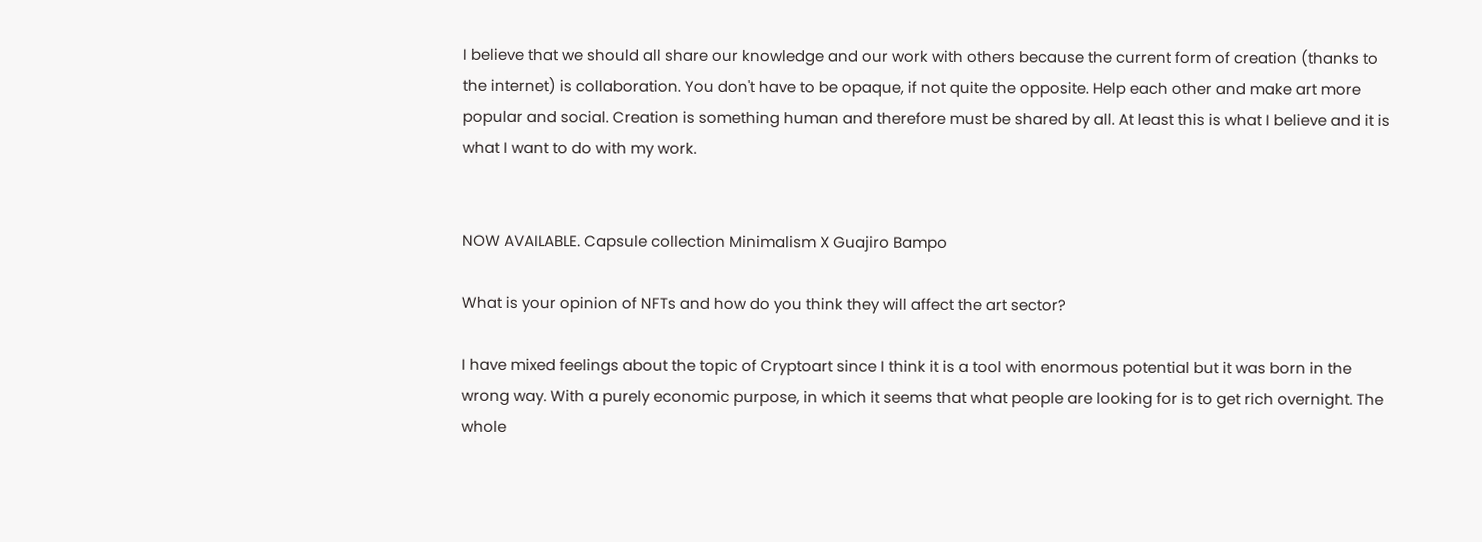I believe that we should all share our knowledge and our work with others because the current form of creation (thanks to the internet) is collaboration. You don't have to be opaque, if not quite the opposite. Help each other and make art more popular and social. Creation is something human and therefore must be shared by all. At least this is what I believe and it is what I want to do with my work.


NOW AVAILABLE. Capsule collection Minimalism X Guajiro Bampo

What is your opinion of NFTs and how do you think they will affect the art sector?

I have mixed feelings about the topic of Cryptoart since I think it is a tool with enormous potential but it was born in the wrong way. With a purely economic purpose, in which it seems that what people are looking for is to get rich overnight. The whole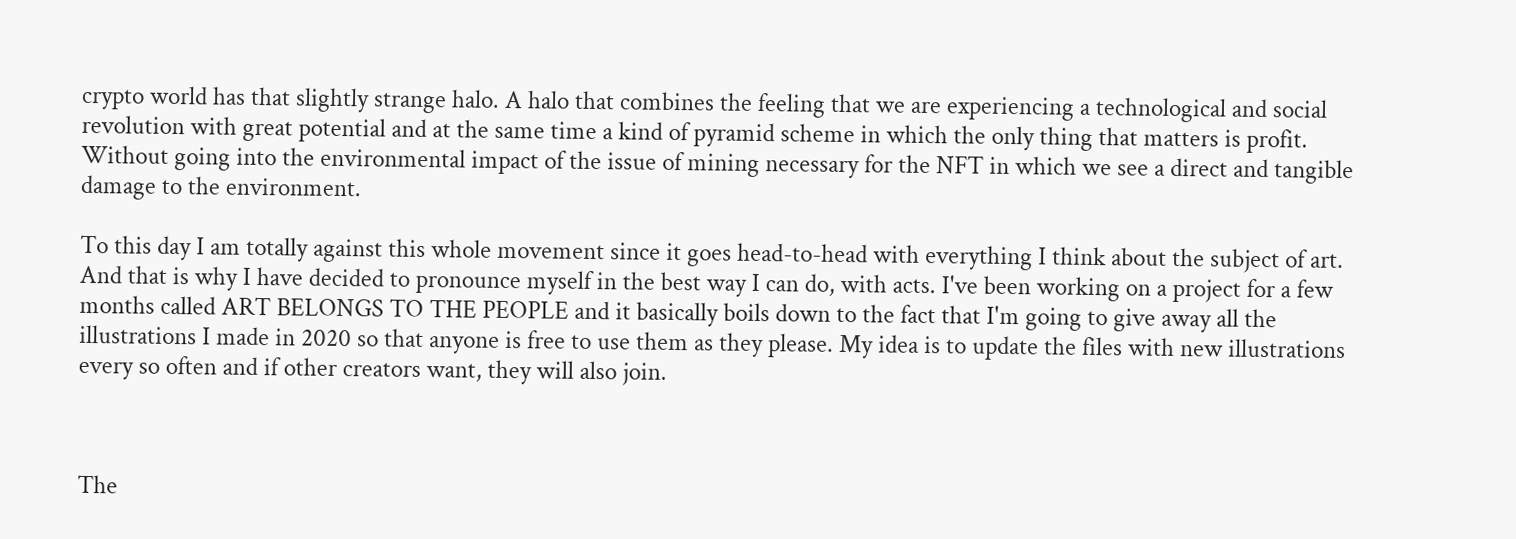crypto world has that slightly strange halo. A halo that combines the feeling that we are experiencing a technological and social revolution with great potential and at the same time a kind of pyramid scheme in which the only thing that matters is profit. Without going into the environmental impact of the issue of mining necessary for the NFT in which we see a direct and tangible damage to the environment.

To this day I am totally against this whole movement since it goes head-to-head with everything I think about the subject of art. And that is why I have decided to pronounce myself in the best way I can do, with acts. I've been working on a project for a few months called ART BELONGS TO THE PEOPLE and it basically boils down to the fact that I'm going to give away all the illustrations I made in 2020 so that anyone is free to use them as they please. My idea is to update the files with new illustrations every so often and if other creators want, they will also join.



The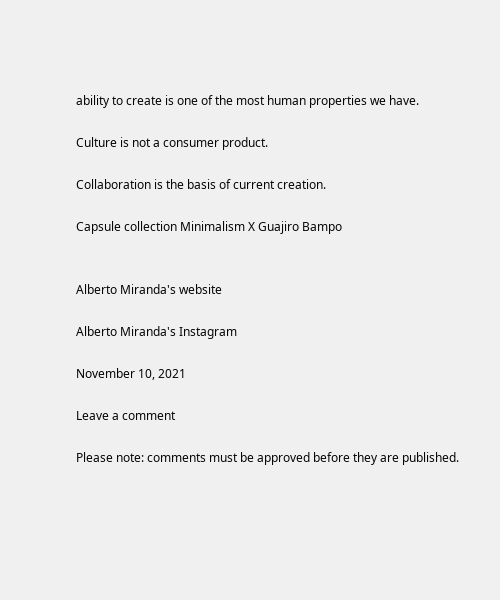ability to create is one of the most human properties we have.

Culture is not a consumer product.

Collaboration is the basis of current creation.

Capsule collection Minimalism X Guajiro Bampo


Alberto Miranda's website

Alberto Miranda's Instagram

November 10, 2021

Leave a comment

Please note: comments must be approved before they are published.